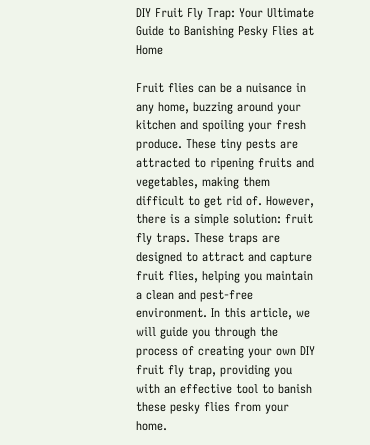DIY Fruit Fly Trap: Your Ultimate Guide to Banishing Pesky Flies at Home

Fruit flies can be a nuisance in any home, buzzing around your kitchen and spoiling your fresh produce. These tiny pests are attracted to ripening fruits and vegetables, making them difficult to get rid of. However, there is a simple solution: fruit fly traps. These traps are designed to attract and capture fruit flies, helping you maintain a clean and pest-free environment. In this article, we will guide you through the process of creating your own DIY fruit fly trap, providing you with an effective tool to banish these pesky flies from your home.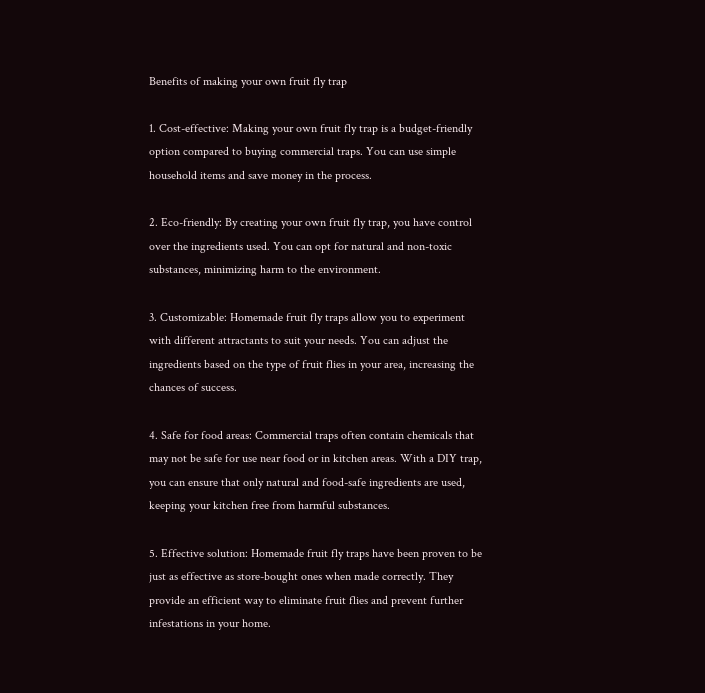Benefits of making your own fruit fly trap

1. Cost-effective: Making your own fruit fly trap is a budget-friendly option compared to buying commercial traps. You can use simple household items and save money in the process.

2. Eco-friendly: By creating your own fruit fly trap, you have control over the ingredients used. You can opt for natural and non-toxic substances, minimizing harm to the environment.

3. Customizable: Homemade fruit fly traps allow you to experiment with different attractants to suit your needs. You can adjust the ingredients based on the type of fruit flies in your area, increasing the chances of success.

4. Safe for food areas: Commercial traps often contain chemicals that may not be safe for use near food or in kitchen areas. With a DIY trap, you can ensure that only natural and food-safe ingredients are used, keeping your kitchen free from harmful substances.

5. Effective solution: Homemade fruit fly traps have been proven to be just as effective as store-bought ones when made correctly. They provide an efficient way to eliminate fruit flies and prevent further infestations in your home.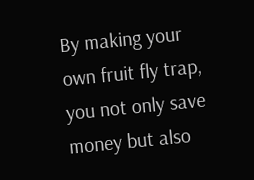By making your own fruit fly trap, you not only save money but also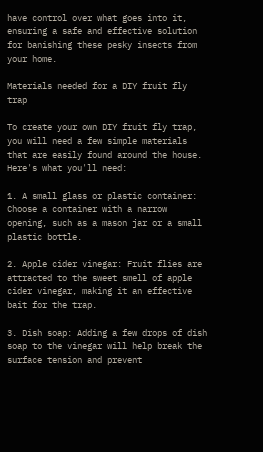have control over what goes into it, ensuring a safe and effective solution for banishing these pesky insects from your home.

Materials needed for a DIY fruit fly trap

To create your own DIY fruit fly trap, you will need a few simple materials that are easily found around the house. Here's what you'll need:

1. A small glass or plastic container: Choose a container with a narrow opening, such as a mason jar or a small plastic bottle.

2. Apple cider vinegar: Fruit flies are attracted to the sweet smell of apple cider vinegar, making it an effective bait for the trap.

3. Dish soap: Adding a few drops of dish soap to the vinegar will help break the surface tension and prevent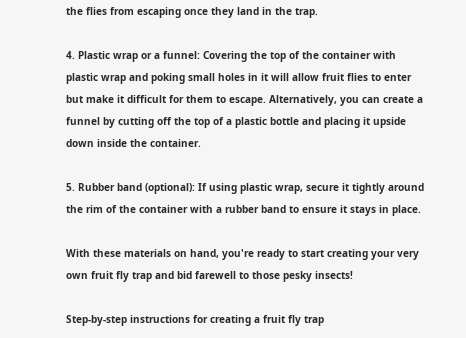the flies from escaping once they land in the trap.

4. Plastic wrap or a funnel: Covering the top of the container with plastic wrap and poking small holes in it will allow fruit flies to enter but make it difficult for them to escape. Alternatively, you can create a funnel by cutting off the top of a plastic bottle and placing it upside down inside the container.

5. Rubber band (optional): If using plastic wrap, secure it tightly around the rim of the container with a rubber band to ensure it stays in place.

With these materials on hand, you're ready to start creating your very own fruit fly trap and bid farewell to those pesky insects!

Step-by-step instructions for creating a fruit fly trap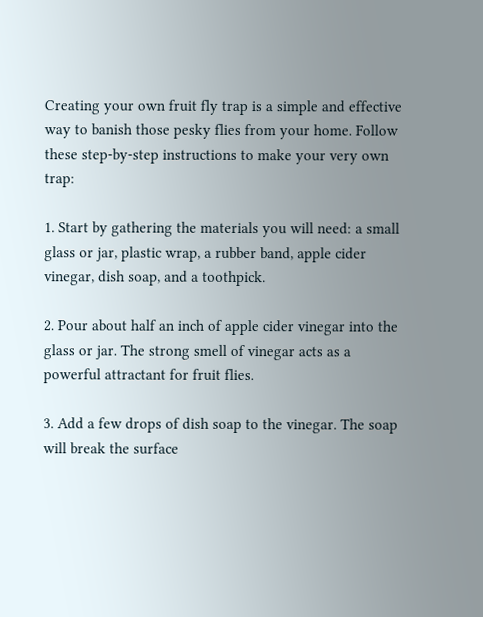Creating your own fruit fly trap is a simple and effective way to banish those pesky flies from your home. Follow these step-by-step instructions to make your very own trap:

1. Start by gathering the materials you will need: a small glass or jar, plastic wrap, a rubber band, apple cider vinegar, dish soap, and a toothpick.

2. Pour about half an inch of apple cider vinegar into the glass or jar. The strong smell of vinegar acts as a powerful attractant for fruit flies.

3. Add a few drops of dish soap to the vinegar. The soap will break the surface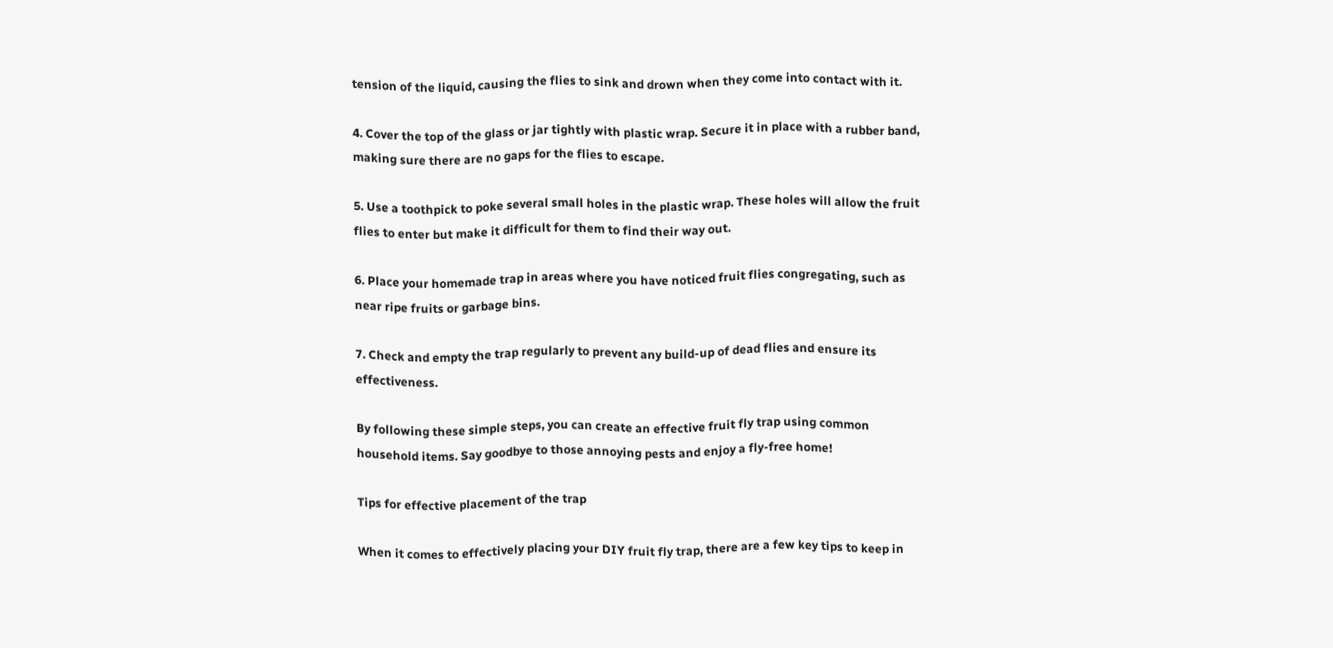tension of the liquid, causing the flies to sink and drown when they come into contact with it.

4. Cover the top of the glass or jar tightly with plastic wrap. Secure it in place with a rubber band, making sure there are no gaps for the flies to escape.

5. Use a toothpick to poke several small holes in the plastic wrap. These holes will allow the fruit flies to enter but make it difficult for them to find their way out.

6. Place your homemade trap in areas where you have noticed fruit flies congregating, such as near ripe fruits or garbage bins.

7. Check and empty the trap regularly to prevent any build-up of dead flies and ensure its effectiveness.

By following these simple steps, you can create an effective fruit fly trap using common household items. Say goodbye to those annoying pests and enjoy a fly-free home!

Tips for effective placement of the trap

When it comes to effectively placing your DIY fruit fly trap, there are a few key tips to keep in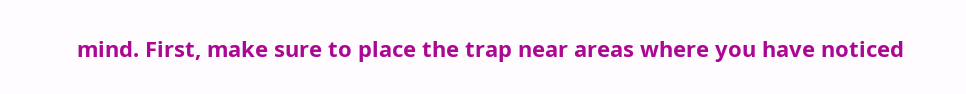mind. First, make sure to place the trap near areas where you have noticed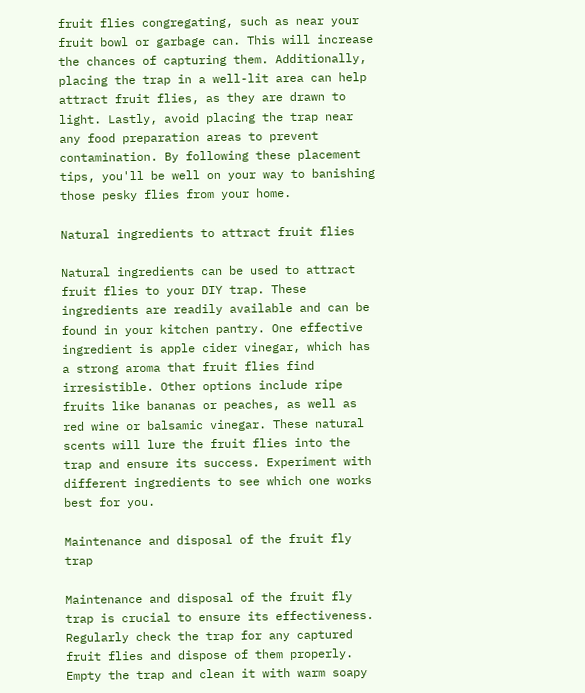fruit flies congregating, such as near your fruit bowl or garbage can. This will increase the chances of capturing them. Additionally, placing the trap in a well-lit area can help attract fruit flies, as they are drawn to light. Lastly, avoid placing the trap near any food preparation areas to prevent contamination. By following these placement tips, you'll be well on your way to banishing those pesky flies from your home.

Natural ingredients to attract fruit flies

Natural ingredients can be used to attract fruit flies to your DIY trap. These ingredients are readily available and can be found in your kitchen pantry. One effective ingredient is apple cider vinegar, which has a strong aroma that fruit flies find irresistible. Other options include ripe fruits like bananas or peaches, as well as red wine or balsamic vinegar. These natural scents will lure the fruit flies into the trap and ensure its success. Experiment with different ingredients to see which one works best for you.

Maintenance and disposal of the fruit fly trap

Maintenance and disposal of the fruit fly trap is crucial to ensure its effectiveness. Regularly check the trap for any captured fruit flies and dispose of them properly. Empty the trap and clean it with warm soapy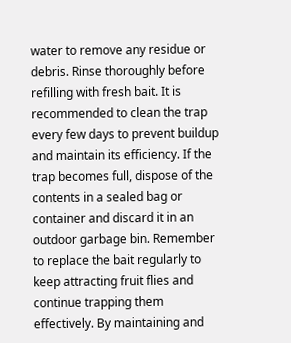water to remove any residue or debris. Rinse thoroughly before refilling with fresh bait. It is recommended to clean the trap every few days to prevent buildup and maintain its efficiency. If the trap becomes full, dispose of the contents in a sealed bag or container and discard it in an outdoor garbage bin. Remember to replace the bait regularly to keep attracting fruit flies and continue trapping them effectively. By maintaining and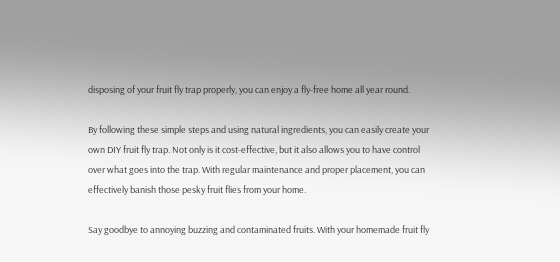disposing of your fruit fly trap properly, you can enjoy a fly-free home all year round.

By following these simple steps and using natural ingredients, you can easily create your own DIY fruit fly trap. Not only is it cost-effective, but it also allows you to have control over what goes into the trap. With regular maintenance and proper placement, you can effectively banish those pesky fruit flies from your home.

Say goodbye to annoying buzzing and contaminated fruits. With your homemade fruit fly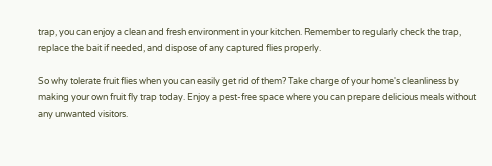trap, you can enjoy a clean and fresh environment in your kitchen. Remember to regularly check the trap, replace the bait if needed, and dispose of any captured flies properly.

So why tolerate fruit flies when you can easily get rid of them? Take charge of your home's cleanliness by making your own fruit fly trap today. Enjoy a pest-free space where you can prepare delicious meals without any unwanted visitors.